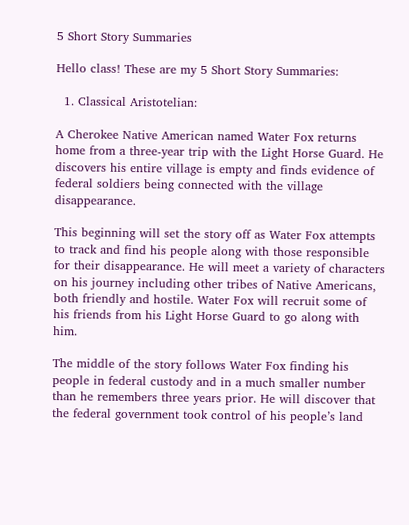5 Short Story Summaries

Hello class! These are my 5 Short Story Summaries:

  1. Classical Aristotelian:

A Cherokee Native American named Water Fox returns home from a three-year trip with the Light Horse Guard. He discovers his entire village is empty and finds evidence of federal soldiers being connected with the village disappearance.

This beginning will set the story off as Water Fox attempts to track and find his people along with those responsible for their disappearance. He will meet a variety of characters on his journey including other tribes of Native Americans, both friendly and hostile. Water Fox will recruit some of his friends from his Light Horse Guard to go along with him.

The middle of the story follows Water Fox finding his people in federal custody and in a much smaller number than he remembers three years prior. He will discover that the federal government took control of his people’s land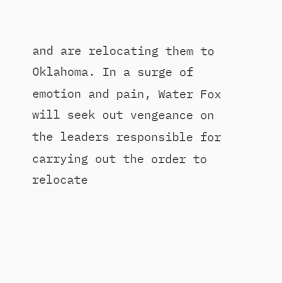and are relocating them to Oklahoma. In a surge of emotion and pain, Water Fox will seek out vengeance on the leaders responsible for carrying out the order to relocate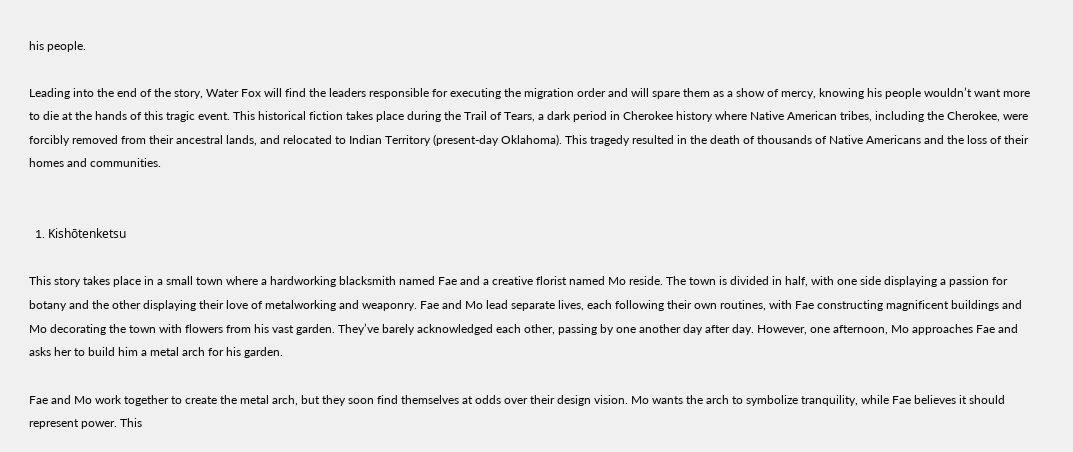his people.

Leading into the end of the story, Water Fox will find the leaders responsible for executing the migration order and will spare them as a show of mercy, knowing his people wouldn’t want more to die at the hands of this tragic event. This historical fiction takes place during the Trail of Tears, a dark period in Cherokee history where Native American tribes, including the Cherokee, were forcibly removed from their ancestral lands, and relocated to Indian Territory (present-day Oklahoma). This tragedy resulted in the death of thousands of Native Americans and the loss of their homes and communities.


  1. Kishōtenketsu

This story takes place in a small town where a hardworking blacksmith named Fae and a creative florist named Mo reside. The town is divided in half, with one side displaying a passion for botany and the other displaying their love of metalworking and weaponry. Fae and Mo lead separate lives, each following their own routines, with Fae constructing magnificent buildings and Mo decorating the town with flowers from his vast garden. They’ve barely acknowledged each other, passing by one another day after day. However, one afternoon, Mo approaches Fae and asks her to build him a metal arch for his garden.

Fae and Mo work together to create the metal arch, but they soon find themselves at odds over their design vision. Mo wants the arch to symbolize tranquility, while Fae believes it should represent power. This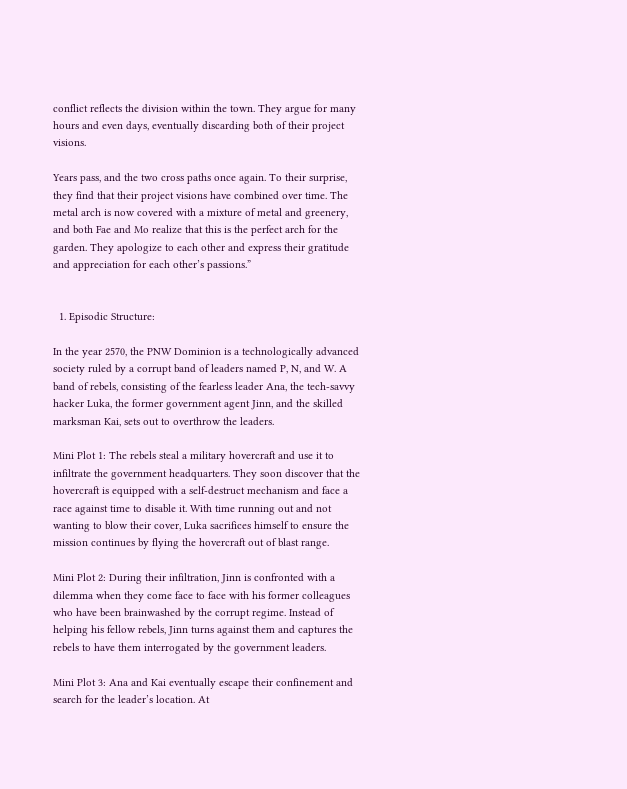conflict reflects the division within the town. They argue for many hours and even days, eventually discarding both of their project visions.

Years pass, and the two cross paths once again. To their surprise, they find that their project visions have combined over time. The metal arch is now covered with a mixture of metal and greenery, and both Fae and Mo realize that this is the perfect arch for the garden. They apologize to each other and express their gratitude and appreciation for each other’s passions.”


  1. Episodic Structure:

In the year 2570, the PNW Dominion is a technologically advanced society ruled by a corrupt band of leaders named P, N, and W. A band of rebels, consisting of the fearless leader Ana, the tech-savvy hacker Luka, the former government agent Jinn, and the skilled marksman Kai, sets out to overthrow the leaders.

Mini Plot 1: The rebels steal a military hovercraft and use it to infiltrate the government headquarters. They soon discover that the hovercraft is equipped with a self-destruct mechanism and face a race against time to disable it. With time running out and not wanting to blow their cover, Luka sacrifices himself to ensure the mission continues by flying the hovercraft out of blast range.

Mini Plot 2: During their infiltration, Jinn is confronted with a dilemma when they come face to face with his former colleagues who have been brainwashed by the corrupt regime. Instead of helping his fellow rebels, Jinn turns against them and captures the rebels to have them interrogated by the government leaders.

Mini Plot 3: Ana and Kai eventually escape their confinement and search for the leader’s location. At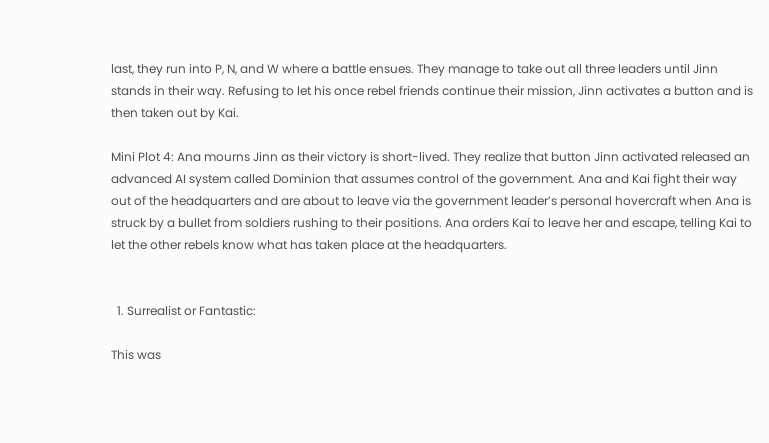last, they run into P, N, and W where a battle ensues. They manage to take out all three leaders until Jinn stands in their way. Refusing to let his once rebel friends continue their mission, Jinn activates a button and is then taken out by Kai.

Mini Plot 4: Ana mourns Jinn as their victory is short-lived. They realize that button Jinn activated released an advanced AI system called Dominion that assumes control of the government. Ana and Kai fight their way out of the headquarters and are about to leave via the government leader’s personal hovercraft when Ana is struck by a bullet from soldiers rushing to their positions. Ana orders Kai to leave her and escape, telling Kai to let the other rebels know what has taken place at the headquarters.


  1. Surrealist or Fantastic:

This was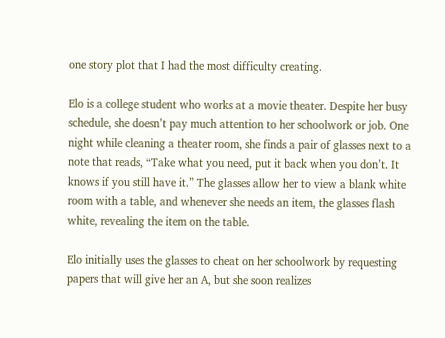one story plot that I had the most difficulty creating.

Elo is a college student who works at a movie theater. Despite her busy schedule, she doesn’t pay much attention to her schoolwork or job. One night while cleaning a theater room, she finds a pair of glasses next to a note that reads, “Take what you need, put it back when you don’t. It knows if you still have it.” The glasses allow her to view a blank white room with a table, and whenever she needs an item, the glasses flash white, revealing the item on the table.

Elo initially uses the glasses to cheat on her schoolwork by requesting papers that will give her an A, but she soon realizes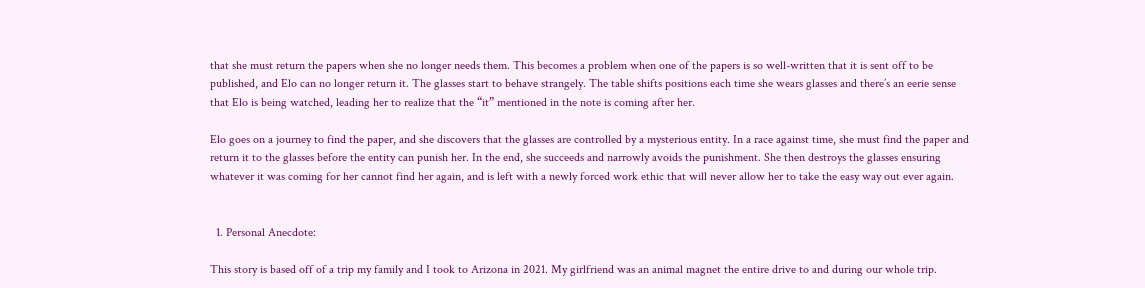that she must return the papers when she no longer needs them. This becomes a problem when one of the papers is so well-written that it is sent off to be published, and Elo can no longer return it. The glasses start to behave strangely. The table shifts positions each time she wears glasses and there’s an eerie sense that Elo is being watched, leading her to realize that the “it” mentioned in the note is coming after her.

Elo goes on a journey to find the paper, and she discovers that the glasses are controlled by a mysterious entity. In a race against time, she must find the paper and return it to the glasses before the entity can punish her. In the end, she succeeds and narrowly avoids the punishment. She then destroys the glasses ensuring whatever it was coming for her cannot find her again, and is left with a newly forced work ethic that will never allow her to take the easy way out ever again.


  1. Personal Anecdote:

This story is based off of a trip my family and I took to Arizona in 2021. My girlfriend was an animal magnet the entire drive to and during our whole trip.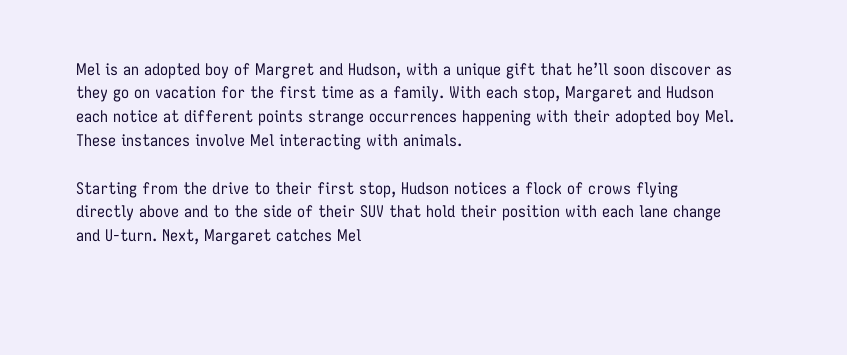Mel is an adopted boy of Margret and Hudson, with a unique gift that he’ll soon discover as they go on vacation for the first time as a family. With each stop, Margaret and Hudson each notice at different points strange occurrences happening with their adopted boy Mel. These instances involve Mel interacting with animals.

Starting from the drive to their first stop, Hudson notices a flock of crows flying directly above and to the side of their SUV that hold their position with each lane change and U-turn. Next, Margaret catches Mel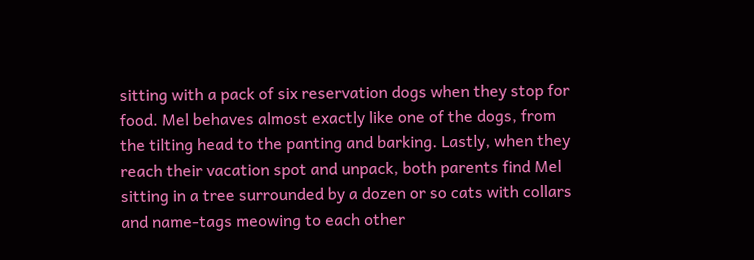sitting with a pack of six reservation dogs when they stop for food. Mel behaves almost exactly like one of the dogs, from the tilting head to the panting and barking. Lastly, when they reach their vacation spot and unpack, both parents find Mel sitting in a tree surrounded by a dozen or so cats with collars and name-tags meowing to each other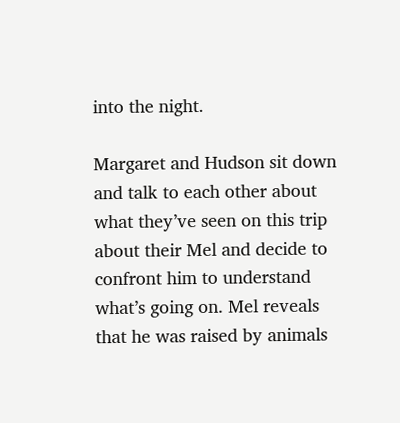into the night.

Margaret and Hudson sit down and talk to each other about what they’ve seen on this trip about their Mel and decide to confront him to understand what’s going on. Mel reveals that he was raised by animals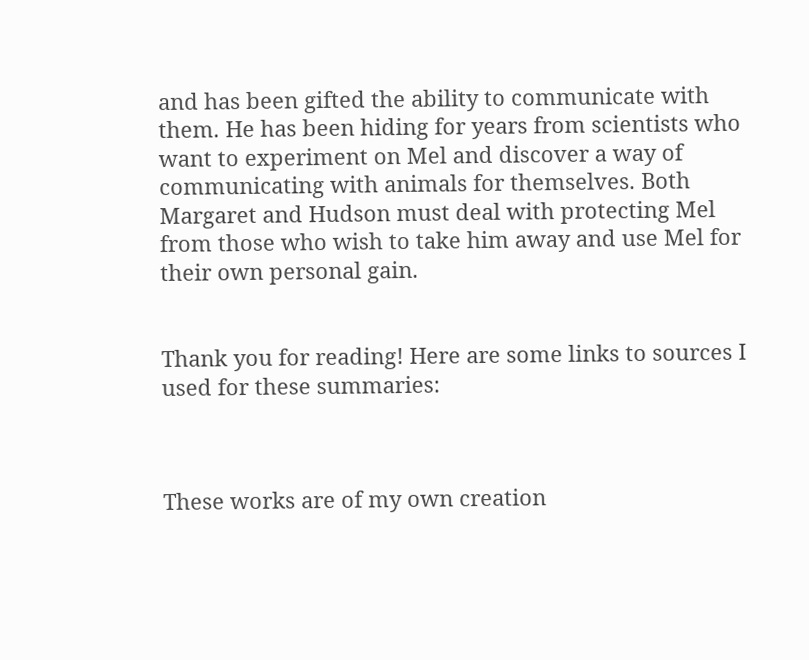and has been gifted the ability to communicate with them. He has been hiding for years from scientists who want to experiment on Mel and discover a way of communicating with animals for themselves. Both Margaret and Hudson must deal with protecting Mel from those who wish to take him away and use Mel for their own personal gain.


Thank you for reading! Here are some links to sources I used for these summaries:



These works are of my own creation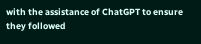with the assistance of ChatGPT to ensure they followed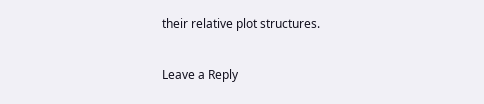their relative plot structures.

Leave a Reply